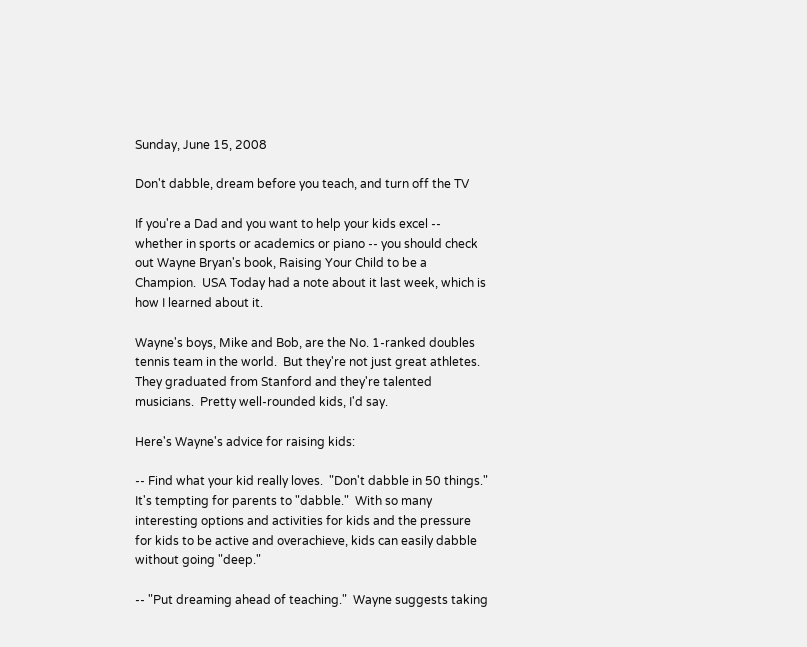Sunday, June 15, 2008

Don't dabble, dream before you teach, and turn off the TV

If you're a Dad and you want to help your kids excel -- whether in sports or academics or piano -- you should check out Wayne Bryan's book, Raising Your Child to be a Champion.  USA Today had a note about it last week, which is how I learned about it.

Wayne's boys, Mike and Bob, are the No. 1-ranked doubles tennis team in the world.  But they're not just great athletes.  They graduated from Stanford and they're talented musicians.  Pretty well-rounded kids, I'd say.

Here's Wayne's advice for raising kids:

-- Find what your kid really loves.  "Don't dabble in 50 things."  It's tempting for parents to "dabble."  With so many interesting options and activities for kids and the pressure for kids to be active and overachieve, kids can easily dabble without going "deep."

-- "Put dreaming ahead of teaching."  Wayne suggests taking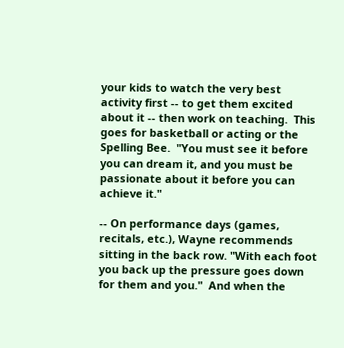your kids to watch the very best activity first -- to get them excited about it -- then work on teaching.  This goes for basketball or acting or the Spelling Bee.  "You must see it before you can dream it, and you must be passionate about it before you can achieve it."

-- On performance days (games, recitals, etc.), Wayne recommends sitting in the back row. "With each foot you back up the pressure goes down for them and you."  And when the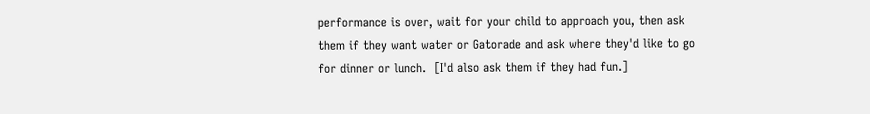performance is over, wait for your child to approach you, then ask them if they want water or Gatorade and ask where they'd like to go for dinner or lunch.  [I'd also ask them if they had fun.]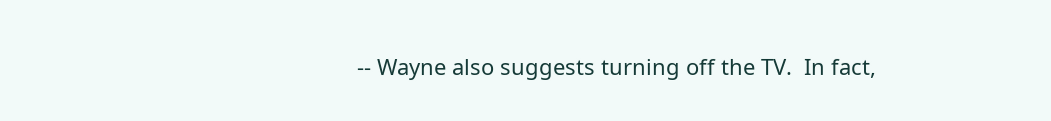-- Wayne also suggests turning off the TV.  In fact,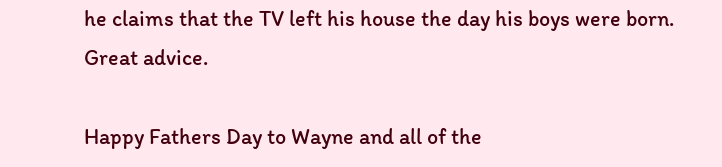he claims that the TV left his house the day his boys were born.  Great advice.

Happy Fathers Day to Wayne and all of the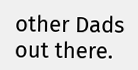other Dads out there.